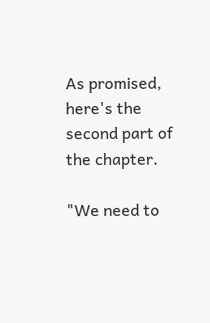As promised, here's the second part of the chapter.

"We need to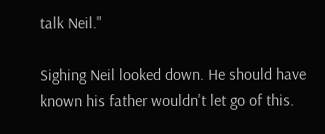talk Neil."

Sighing Neil looked down. He should have known his father wouldn't let go of this.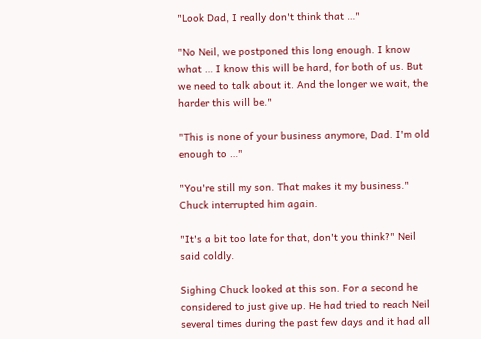"Look Dad, I really don't think that …"

"No Neil, we postponed this long enough. I know what … I know this will be hard, for both of us. But we need to talk about it. And the longer we wait, the harder this will be."

"This is none of your business anymore, Dad. I'm old enough to …"

"You're still my son. That makes it my business." Chuck interrupted him again.

"It's a bit too late for that, don't you think?" Neil said coldly.

Sighing Chuck looked at this son. For a second he considered to just give up. He had tried to reach Neil several times during the past few days and it had all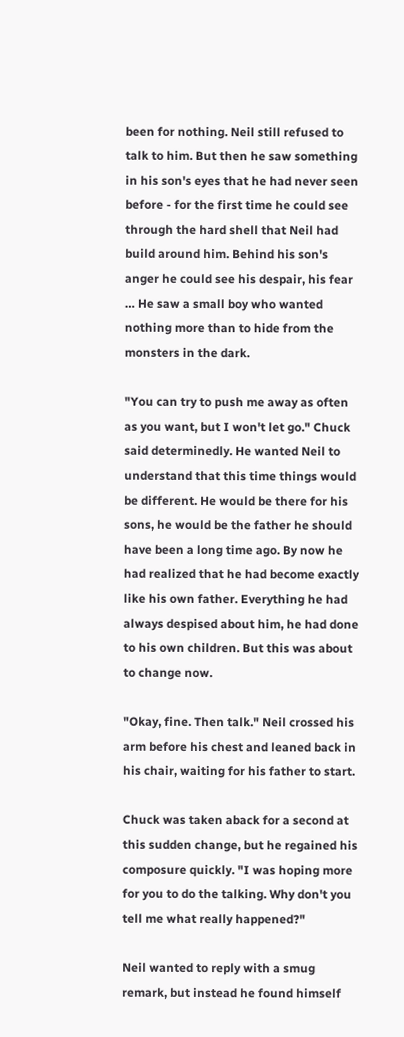been for nothing. Neil still refused to talk to him. But then he saw something in his son's eyes that he had never seen before - for the first time he could see through the hard shell that Neil had build around him. Behind his son's anger he could see his despair, his fear … He saw a small boy who wanted nothing more than to hide from the monsters in the dark.

"You can try to push me away as often as you want, but I won't let go." Chuck said determinedly. He wanted Neil to understand that this time things would be different. He would be there for his sons, he would be the father he should have been a long time ago. By now he had realized that he had become exactly like his own father. Everything he had always despised about him, he had done to his own children. But this was about to change now.

"Okay, fine. Then talk." Neil crossed his arm before his chest and leaned back in his chair, waiting for his father to start.

Chuck was taken aback for a second at this sudden change, but he regained his composure quickly. "I was hoping more for you to do the talking. Why don't you tell me what really happened?"

Neil wanted to reply with a smug remark, but instead he found himself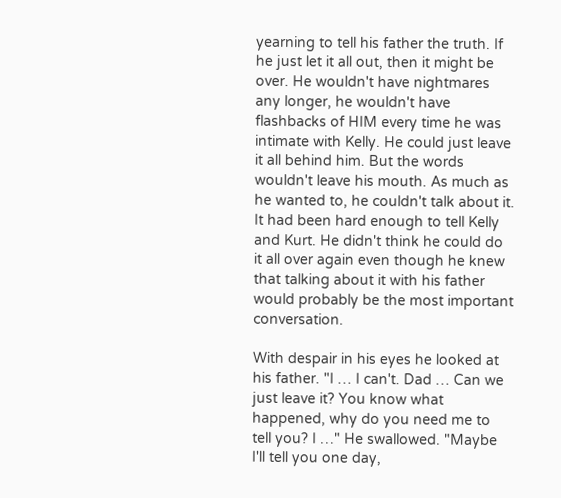yearning to tell his father the truth. If he just let it all out, then it might be over. He wouldn't have nightmares any longer, he wouldn't have flashbacks of HIM every time he was intimate with Kelly. He could just leave it all behind him. But the words wouldn't leave his mouth. As much as he wanted to, he couldn't talk about it. It had been hard enough to tell Kelly and Kurt. He didn't think he could do it all over again even though he knew that talking about it with his father would probably be the most important conversation.

With despair in his eyes he looked at his father. "I … I can't. Dad … Can we just leave it? You know what happened, why do you need me to tell you? I …" He swallowed. "Maybe I'll tell you one day,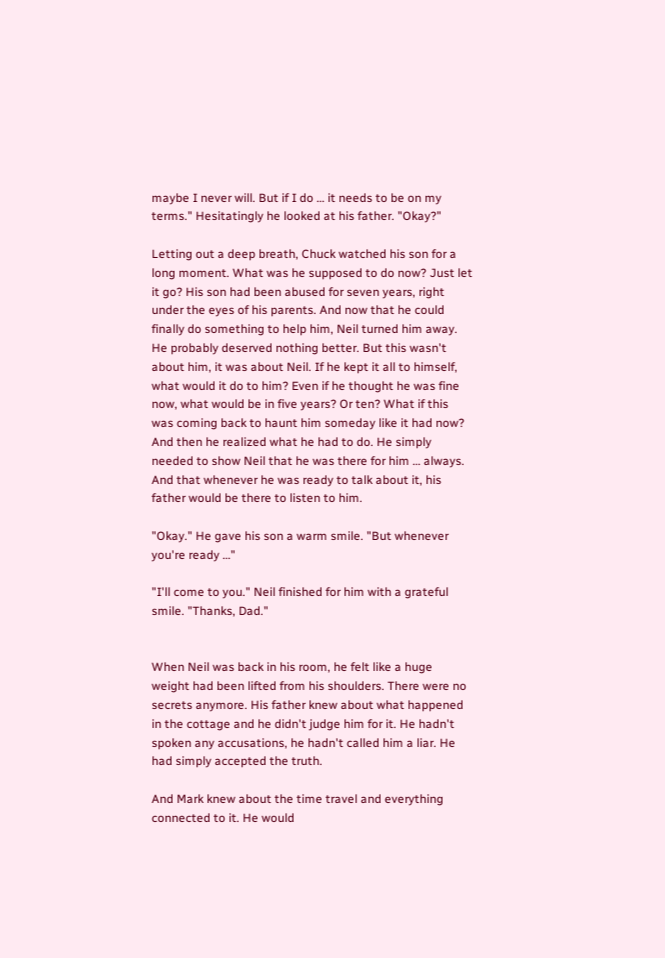maybe I never will. But if I do … it needs to be on my terms." Hesitatingly he looked at his father. "Okay?"

Letting out a deep breath, Chuck watched his son for a long moment. What was he supposed to do now? Just let it go? His son had been abused for seven years, right under the eyes of his parents. And now that he could finally do something to help him, Neil turned him away. He probably deserved nothing better. But this wasn't about him, it was about Neil. If he kept it all to himself, what would it do to him? Even if he thought he was fine now, what would be in five years? Or ten? What if this was coming back to haunt him someday like it had now? And then he realized what he had to do. He simply needed to show Neil that he was there for him … always. And that whenever he was ready to talk about it, his father would be there to listen to him.

"Okay." He gave his son a warm smile. "But whenever you're ready …"

"I'll come to you." Neil finished for him with a grateful smile. "Thanks, Dad."


When Neil was back in his room, he felt like a huge weight had been lifted from his shoulders. There were no secrets anymore. His father knew about what happened in the cottage and he didn't judge him for it. He hadn't spoken any accusations, he hadn't called him a liar. He had simply accepted the truth.

And Mark knew about the time travel and everything connected to it. He would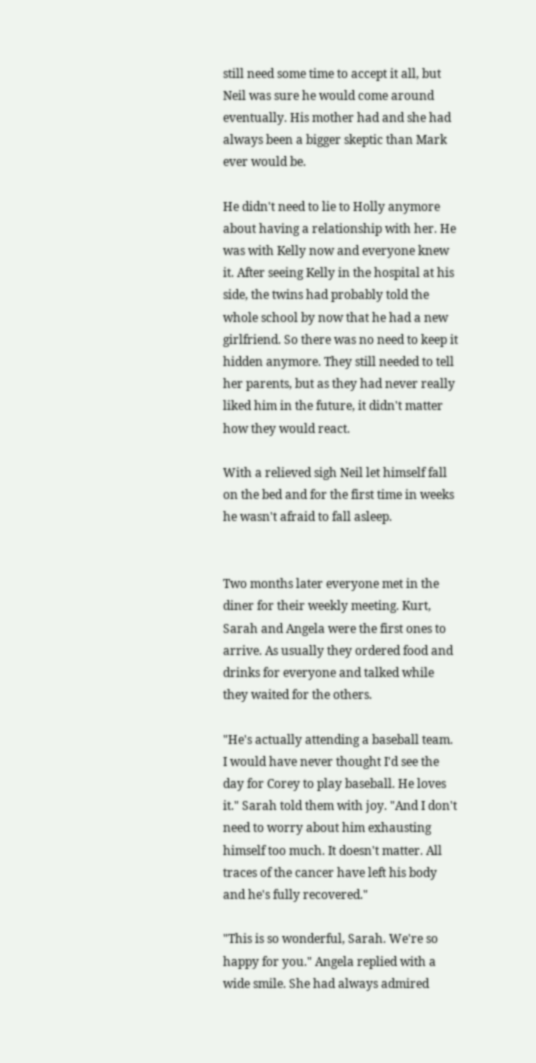still need some time to accept it all, but Neil was sure he would come around eventually. His mother had and she had always been a bigger skeptic than Mark ever would be.

He didn't need to lie to Holly anymore about having a relationship with her. He was with Kelly now and everyone knew it. After seeing Kelly in the hospital at his side, the twins had probably told the whole school by now that he had a new girlfriend. So there was no need to keep it hidden anymore. They still needed to tell her parents, but as they had never really liked him in the future, it didn't matter how they would react.

With a relieved sigh Neil let himself fall on the bed and for the first time in weeks he wasn't afraid to fall asleep.


Two months later everyone met in the diner for their weekly meeting. Kurt, Sarah and Angela were the first ones to arrive. As usually they ordered food and drinks for everyone and talked while they waited for the others.

"He's actually attending a baseball team. I would have never thought I'd see the day for Corey to play baseball. He loves it." Sarah told them with joy. "And I don't need to worry about him exhausting himself too much. It doesn't matter. All traces of the cancer have left his body and he's fully recovered."

"This is so wonderful, Sarah. We're so happy for you." Angela replied with a wide smile. She had always admired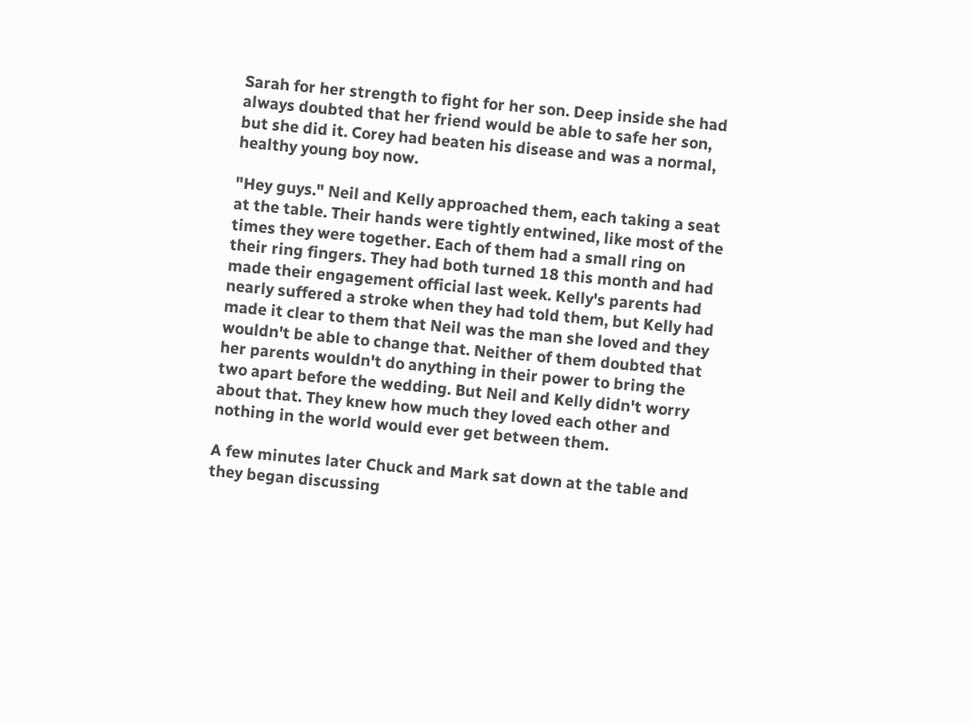Sarah for her strength to fight for her son. Deep inside she had always doubted that her friend would be able to safe her son, but she did it. Corey had beaten his disease and was a normal, healthy young boy now.

"Hey guys." Neil and Kelly approached them, each taking a seat at the table. Their hands were tightly entwined, like most of the times they were together. Each of them had a small ring on their ring fingers. They had both turned 18 this month and had made their engagement official last week. Kelly's parents had nearly suffered a stroke when they had told them, but Kelly had made it clear to them that Neil was the man she loved and they wouldn't be able to change that. Neither of them doubted that her parents wouldn't do anything in their power to bring the two apart before the wedding. But Neil and Kelly didn't worry about that. They knew how much they loved each other and nothing in the world would ever get between them.

A few minutes later Chuck and Mark sat down at the table and they began discussing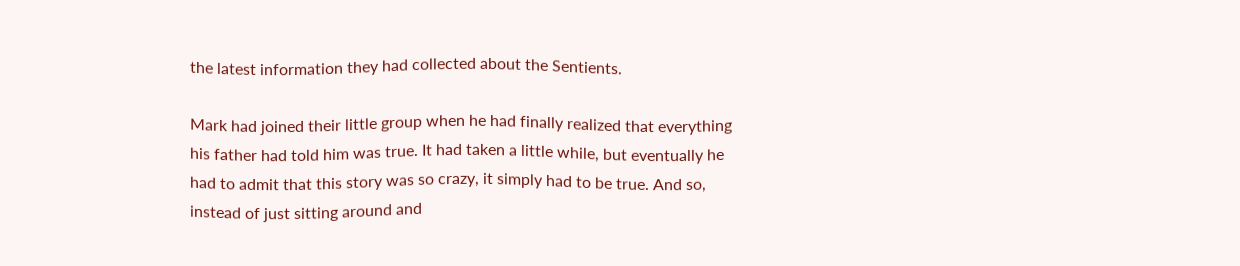the latest information they had collected about the Sentients.

Mark had joined their little group when he had finally realized that everything his father had told him was true. It had taken a little while, but eventually he had to admit that this story was so crazy, it simply had to be true. And so, instead of just sitting around and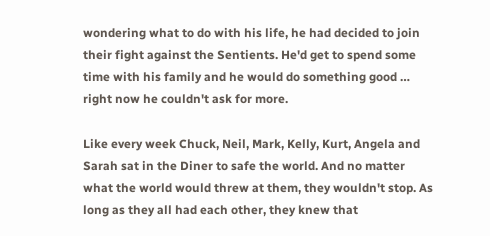wondering what to do with his life, he had decided to join their fight against the Sentients. He'd get to spend some time with his family and he would do something good … right now he couldn't ask for more.

Like every week Chuck, Neil, Mark, Kelly, Kurt, Angela and Sarah sat in the Diner to safe the world. And no matter what the world would threw at them, they wouldn't stop. As long as they all had each other, they knew that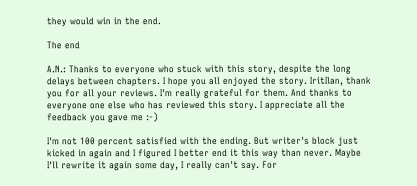they would win in the end.

The end

A.N.: Thanks to everyone who stuck with this story, despite the long delays between chapters. I hope you all enjoyed the story. IritIlan, thank you for all your reviews. I'm really grateful for them. And thanks to everyone one else who has reviewed this story. I appreciate all the feedback you gave me :-)

I'm not 100 percent satisfied with the ending. But writer's block just kicked in again and I figured I better end it this way than never. Maybe I'll rewrite it again some day, I really can't say. For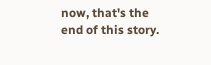now, that's the end of this story.